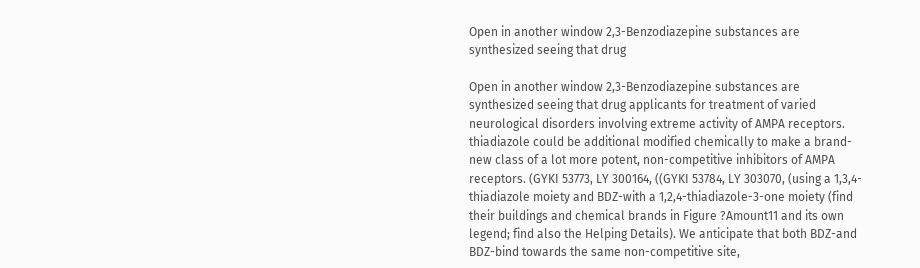Open in another window 2,3-Benzodiazepine substances are synthesized seeing that drug

Open in another window 2,3-Benzodiazepine substances are synthesized seeing that drug applicants for treatment of varied neurological disorders involving extreme activity of AMPA receptors. thiadiazole could be additional modified chemically to make a brand-new class of a lot more potent, non-competitive inhibitors of AMPA receptors. (GYKI 53773, LY 300164, ((GYKI 53784, LY 303070, (using a 1,3,4-thiadiazole moiety and BDZ-with a 1,2,4-thiadiazole-3-one moiety (find their buildings and chemical brands in Figure ?Amount11 and its own legend; find also the Helping Details). We anticipate that both BDZ-and BDZ-bind towards the same non-competitive site,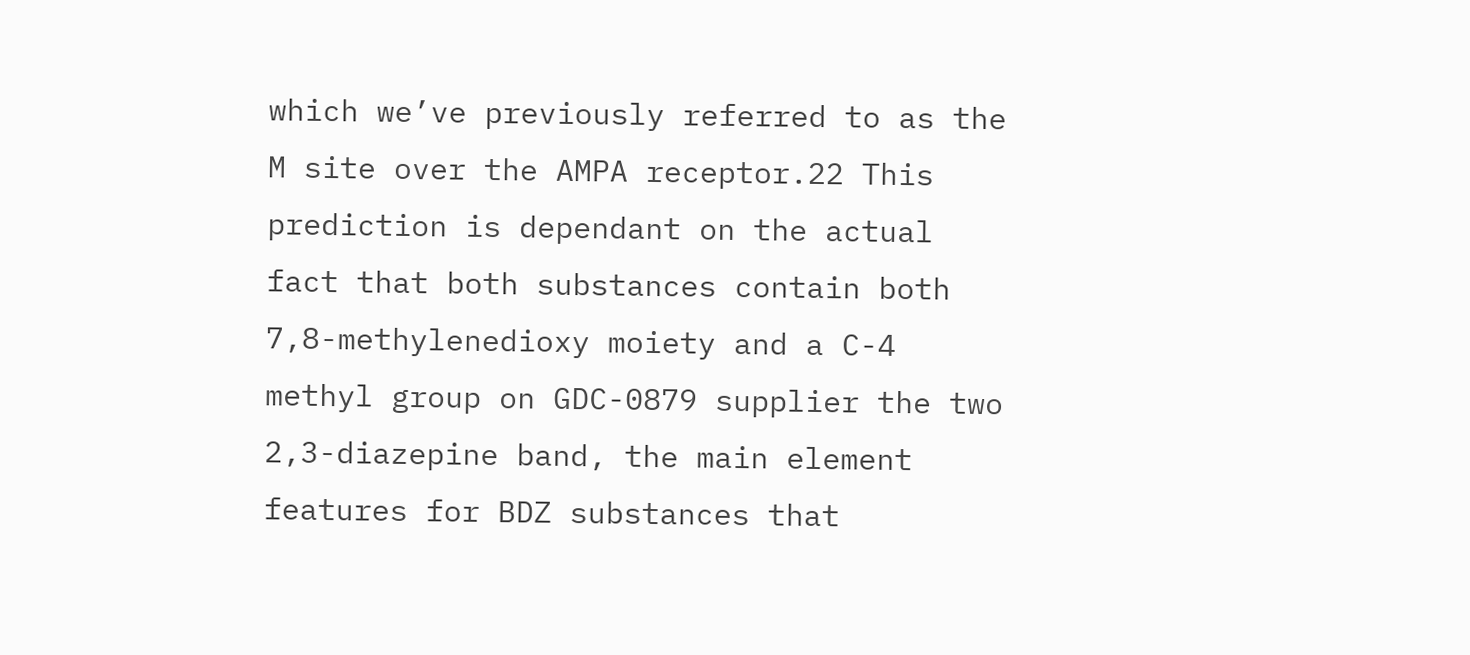which we’ve previously referred to as the M site over the AMPA receptor.22 This prediction is dependant on the actual fact that both substances contain both 7,8-methylenedioxy moiety and a C-4 methyl group on GDC-0879 supplier the two 2,3-diazepine band, the main element features for BDZ substances that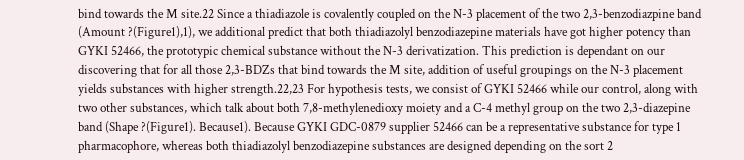bind towards the M site.22 Since a thiadiazole is covalently coupled on the N-3 placement of the two 2,3-benzodiazpine band (Amount ?(Figure1),1), we additional predict that both thiadiazolyl benzodiazepine materials have got higher potency than GYKI 52466, the prototypic chemical substance without the N-3 derivatization. This prediction is dependant on our discovering that for all those 2,3-BDZs that bind towards the M site, addition of useful groupings on the N-3 placement yields substances with higher strength.22,23 For hypothesis tests, we consist of GYKI 52466 while our control, along with two other substances, which talk about both 7,8-methylenedioxy moiety and a C-4 methyl group on the two 2,3-diazepine band (Shape ?(Figure1). Because1). Because GYKI GDC-0879 supplier 52466 can be a representative substance for type 1 pharmacophore, whereas both thiadiazolyl benzodiazepine substances are designed depending on the sort 2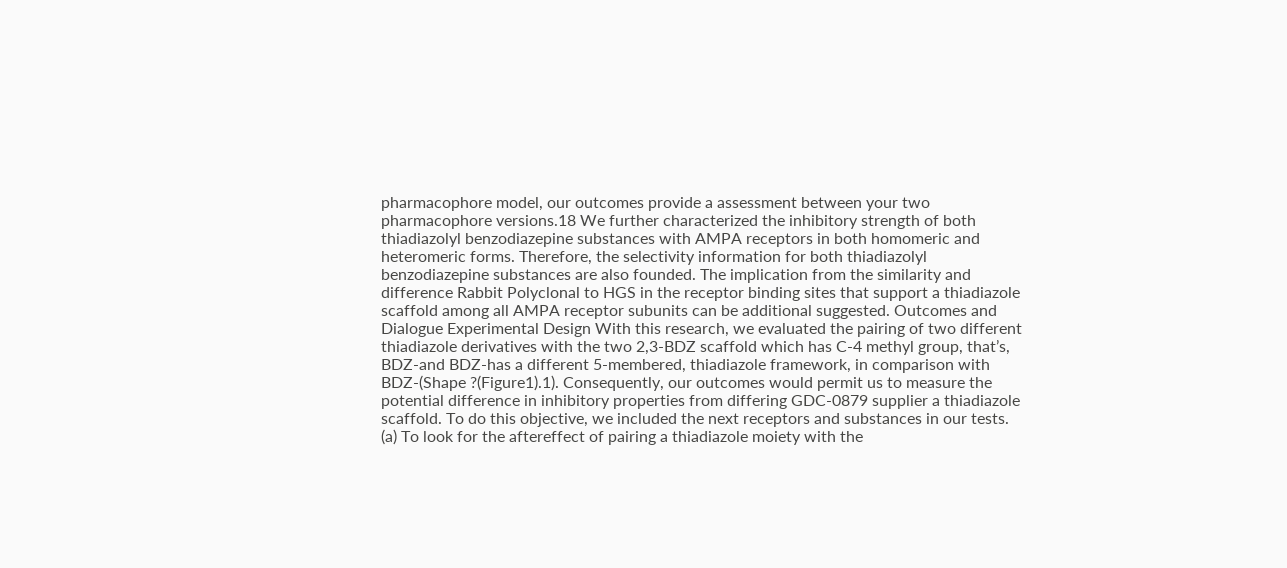pharmacophore model, our outcomes provide a assessment between your two pharmacophore versions.18 We further characterized the inhibitory strength of both thiadiazolyl benzodiazepine substances with AMPA receptors in both homomeric and heteromeric forms. Therefore, the selectivity information for both thiadiazolyl benzodiazepine substances are also founded. The implication from the similarity and difference Rabbit Polyclonal to HGS in the receptor binding sites that support a thiadiazole scaffold among all AMPA receptor subunits can be additional suggested. Outcomes and Dialogue Experimental Design With this research, we evaluated the pairing of two different thiadiazole derivatives with the two 2,3-BDZ scaffold which has C-4 methyl group, that’s, BDZ-and BDZ-has a different 5-membered, thiadiazole framework, in comparison with BDZ-(Shape ?(Figure1).1). Consequently, our outcomes would permit us to measure the potential difference in inhibitory properties from differing GDC-0879 supplier a thiadiazole scaffold. To do this objective, we included the next receptors and substances in our tests. (a) To look for the aftereffect of pairing a thiadiazole moiety with the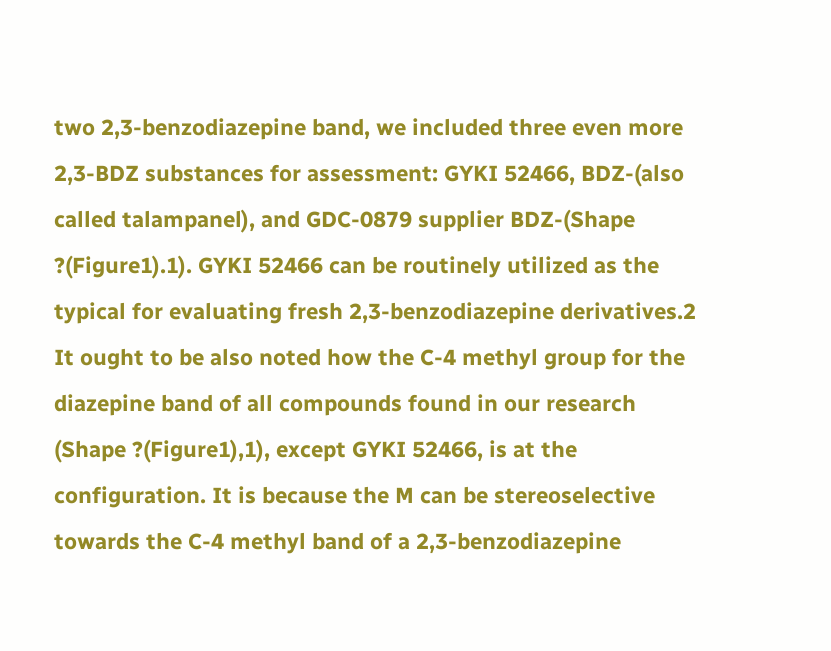two 2,3-benzodiazepine band, we included three even more 2,3-BDZ substances for assessment: GYKI 52466, BDZ-(also called talampanel), and GDC-0879 supplier BDZ-(Shape ?(Figure1).1). GYKI 52466 can be routinely utilized as the typical for evaluating fresh 2,3-benzodiazepine derivatives.2 It ought to be also noted how the C-4 methyl group for the diazepine band of all compounds found in our research (Shape ?(Figure1),1), except GYKI 52466, is at the configuration. It is because the M can be stereoselective towards the C-4 methyl band of a 2,3-benzodiazepine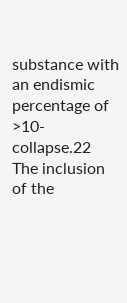substance with an endismic percentage of >10-collapse.22 The inclusion of the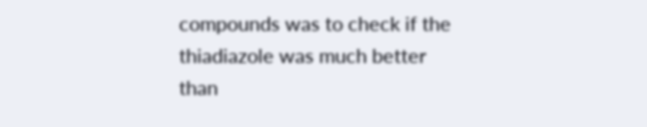compounds was to check if the thiadiazole was much better than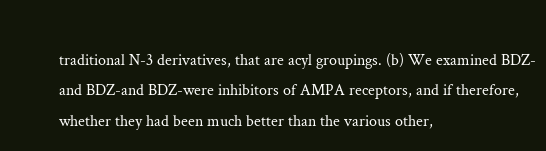traditional N-3 derivatives, that are acyl groupings. (b) We examined BDZ-and BDZ-and BDZ-were inhibitors of AMPA receptors, and if therefore, whether they had been much better than the various other,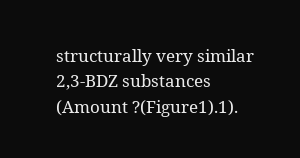structurally very similar 2,3-BDZ substances (Amount ?(Figure1).1).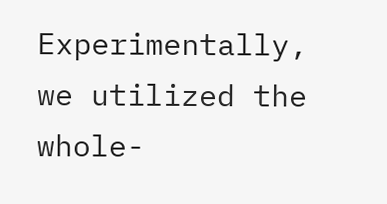Experimentally, we utilized the whole-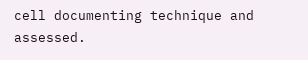cell documenting technique and assessed.